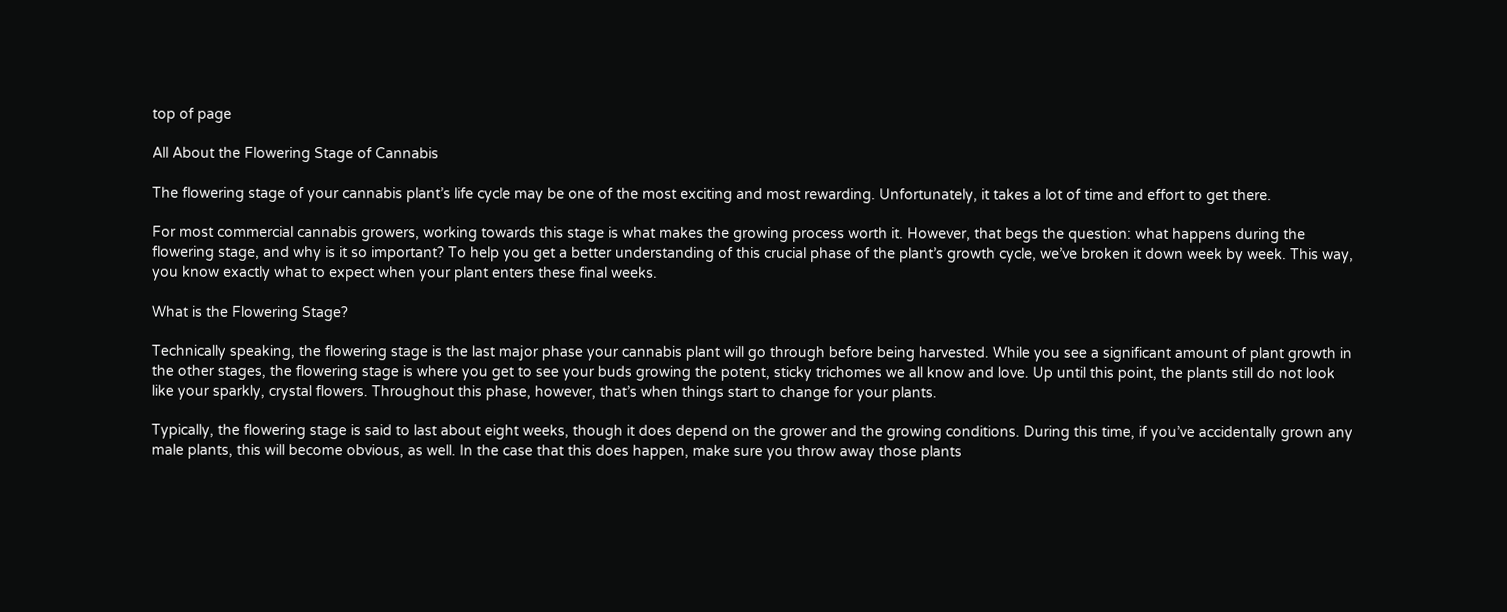top of page

All About the Flowering Stage of Cannabis

The flowering stage of your cannabis plant’s life cycle may be one of the most exciting and most rewarding. Unfortunately, it takes a lot of time and effort to get there.

For most commercial cannabis growers, working towards this stage is what makes the growing process worth it. However, that begs the question: what happens during the flowering stage, and why is it so important? To help you get a better understanding of this crucial phase of the plant’s growth cycle, we’ve broken it down week by week. This way, you know exactly what to expect when your plant enters these final weeks.

What is the Flowering Stage?

Technically speaking, the flowering stage is the last major phase your cannabis plant will go through before being harvested. While you see a significant amount of plant growth in the other stages, the flowering stage is where you get to see your buds growing the potent, sticky trichomes we all know and love. Up until this point, the plants still do not look like your sparkly, crystal flowers. Throughout this phase, however, that’s when things start to change for your plants.

Typically, the flowering stage is said to last about eight weeks, though it does depend on the grower and the growing conditions. During this time, if you’ve accidentally grown any male plants, this will become obvious, as well. In the case that this does happen, make sure you throw away those plants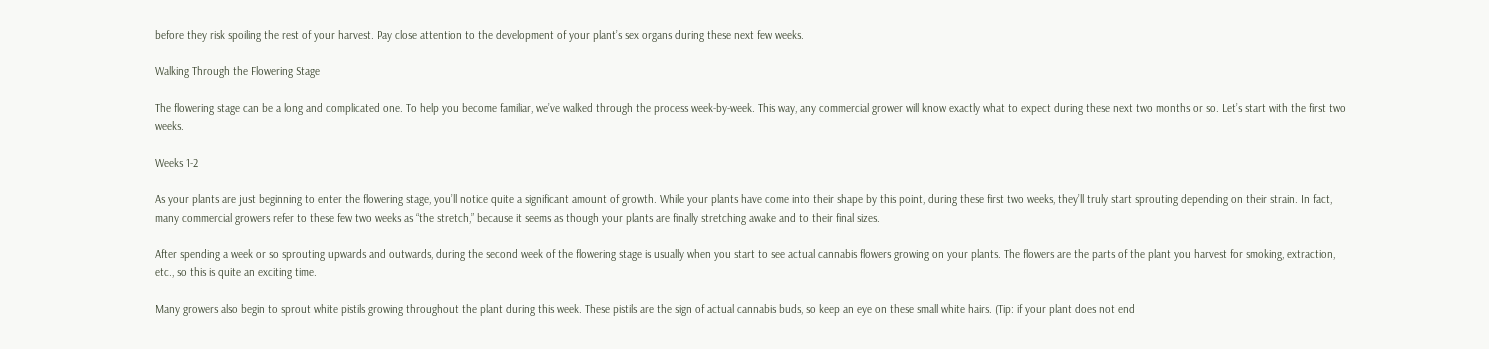before they risk spoiling the rest of your harvest. Pay close attention to the development of your plant’s sex organs during these next few weeks.

Walking Through the Flowering Stage

The flowering stage can be a long and complicated one. To help you become familiar, we’ve walked through the process week-by-week. This way, any commercial grower will know exactly what to expect during these next two months or so. Let’s start with the first two weeks.

Weeks 1-2

As your plants are just beginning to enter the flowering stage, you’ll notice quite a significant amount of growth. While your plants have come into their shape by this point, during these first two weeks, they’ll truly start sprouting depending on their strain. In fact, many commercial growers refer to these few two weeks as “the stretch,” because it seems as though your plants are finally stretching awake and to their final sizes.

After spending a week or so sprouting upwards and outwards, during the second week of the flowering stage is usually when you start to see actual cannabis flowers growing on your plants. The flowers are the parts of the plant you harvest for smoking, extraction, etc., so this is quite an exciting time.

Many growers also begin to sprout white pistils growing throughout the plant during this week. These pistils are the sign of actual cannabis buds, so keep an eye on these small white hairs. (Tip: if your plant does not end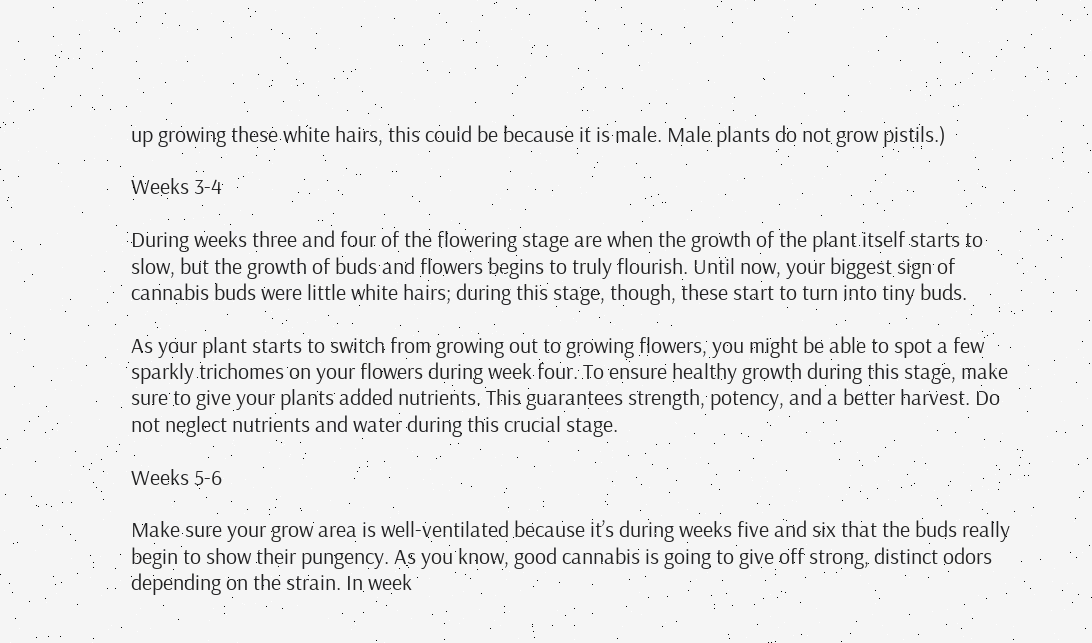up growing these white hairs, this could be because it is male. Male plants do not grow pistils.)

Weeks 3-4

During weeks three and four of the flowering stage are when the growth of the plant itself starts to slow, but the growth of buds and flowers begins to truly flourish. Until now, your biggest sign of cannabis buds were little white hairs; during this stage, though, these start to turn into tiny buds.

As your plant starts to switch from growing out to growing flowers, you might be able to spot a few sparkly trichomes on your flowers during week four. To ensure healthy growth during this stage, make sure to give your plants added nutrients. This guarantees strength, potency, and a better harvest. Do not neglect nutrients and water during this crucial stage.

Weeks 5-6

Make sure your grow area is well-ventilated because it’s during weeks five and six that the buds really begin to show their pungency. As you know, good cannabis is going to give off strong, distinct odors depending on the strain. In week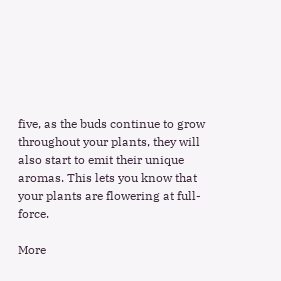five, as the buds continue to grow throughout your plants, they will also start to emit their unique aromas. This lets you know that your plants are flowering at full-force.

More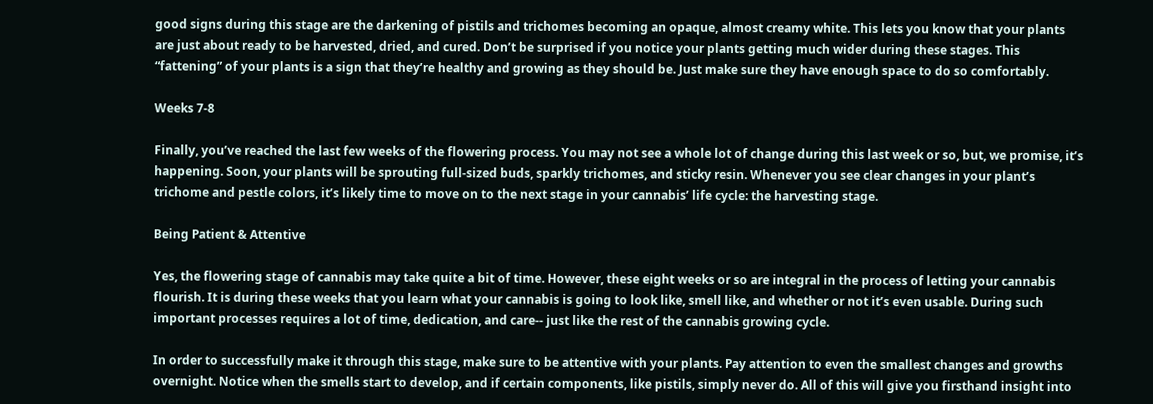good signs during this stage are the darkening of pistils and trichomes becoming an opaque, almost creamy white. This lets you know that your plants are just about ready to be harvested, dried, and cured. Don’t be surprised if you notice your plants getting much wider during these stages. This “fattening” of your plants is a sign that they’re healthy and growing as they should be. Just make sure they have enough space to do so comfortably.

Weeks 7-8

Finally, you’ve reached the last few weeks of the flowering process. You may not see a whole lot of change during this last week or so, but, we promise, it’s happening. Soon, your plants will be sprouting full-sized buds, sparkly trichomes, and sticky resin. Whenever you see clear changes in your plant’s trichome and pestle colors, it’s likely time to move on to the next stage in your cannabis’ life cycle: the harvesting stage.

Being Patient & Attentive

Yes, the flowering stage of cannabis may take quite a bit of time. However, these eight weeks or so are integral in the process of letting your cannabis flourish. It is during these weeks that you learn what your cannabis is going to look like, smell like, and whether or not it’s even usable. During such important processes requires a lot of time, dedication, and care-- just like the rest of the cannabis growing cycle.

In order to successfully make it through this stage, make sure to be attentive with your plants. Pay attention to even the smallest changes and growths overnight. Notice when the smells start to develop, and if certain components, like pistils, simply never do. All of this will give you firsthand insight into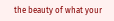the beauty of what your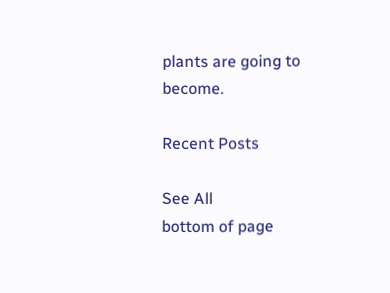plants are going to become.

Recent Posts

See All
bottom of page